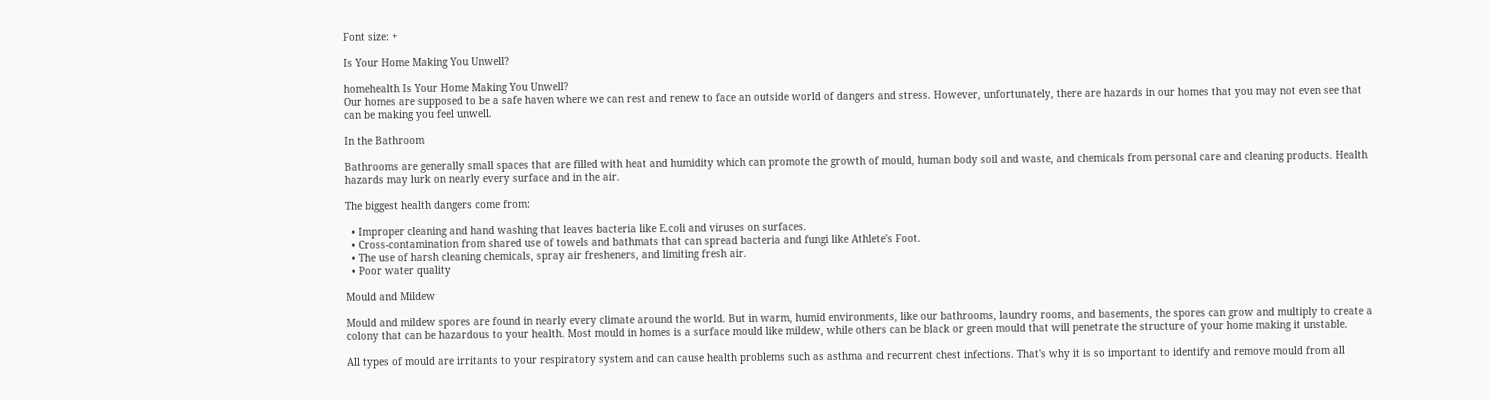Font size: +

Is Your Home Making You Unwell?

homehealth Is Your Home Making You Unwell?
Our homes are supposed to be a safe haven where we can rest and renew to face an outside world of dangers and stress. However, unfortunately, there are hazards in our homes that you may not even see that can be making you feel unwell.

In the Bathroom

Bathrooms are generally small spaces that are filled with heat and humidity which can promote the growth of mould, human body soil and waste, and chemicals from personal care and cleaning products. Health hazards may lurk on nearly every surface and in the air.

The biggest health dangers come from:

  • Improper cleaning and hand washing that leaves bacteria like E.coli and viruses on surfaces.
  • Cross-contamination from shared use of towels and bathmats that can spread bacteria and fungi like Athlete's Foot.
  • The use of harsh cleaning chemicals, spray air fresheners, and limiting fresh air.
  • Poor water quality

Mould and Mildew

Mould and mildew spores are found in nearly every climate around the world. But in warm, humid environments, like our bathrooms, laundry rooms, and basements, the spores can grow and multiply to create a colony that can be hazardous to your health. Most mould in homes is a surface mould like mildew, while others can be black or green mould that will penetrate the structure of your home making it unstable.

All types of mould are irritants to your respiratory system and can cause health problems such as asthma and recurrent chest infections. That's why it is so important to identify and remove mould from all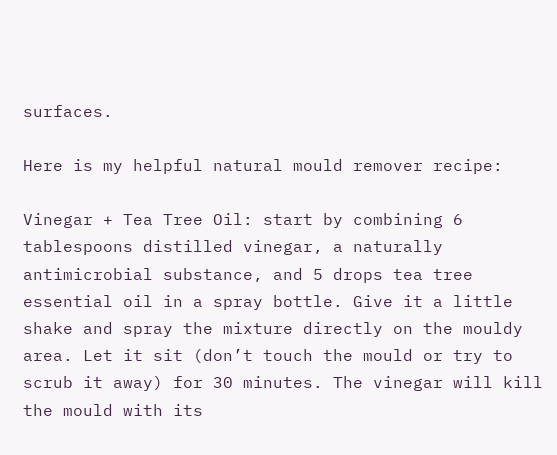surfaces.

Here is my helpful natural mould remover recipe:

Vinegar + Tea Tree Oil: start by combining 6 tablespoons distilled vinegar, a naturally antimicrobial substance, and 5 drops tea tree essential oil in a spray bottle. Give it a little shake and spray the mixture directly on the mouldy area. Let it sit (don’t touch the mould or try to scrub it away) for 30 minutes. The vinegar will kill the mould with its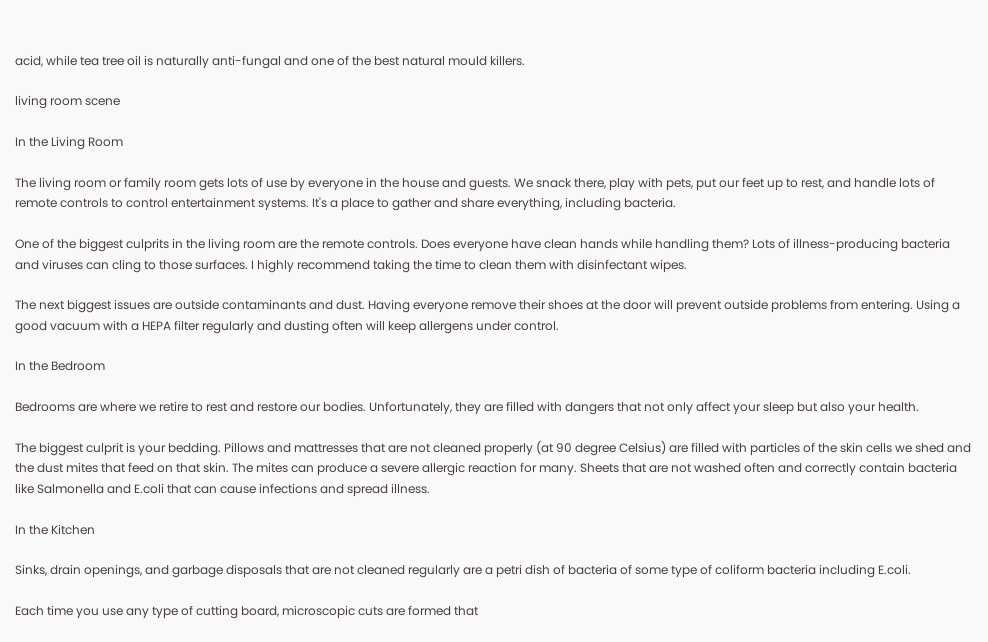acid, while tea tree oil is naturally anti-fungal and one of the best natural mould killers.

living room scene

In the Living Room

The living room or family room gets lots of use by everyone in the house and guests. We snack there, play with pets, put our feet up to rest, and handle lots of remote controls to control entertainment systems. It's a place to gather and share everything, including bacteria.

One of the biggest culprits in the living room are the remote controls. Does everyone have clean hands while handling them? Lots of illness-producing bacteria and viruses can cling to those surfaces. I highly recommend taking the time to clean them with disinfectant wipes.

The next biggest issues are outside contaminants and dust. Having everyone remove their shoes at the door will prevent outside problems from entering. Using a good vacuum with a HEPA filter regularly and dusting often will keep allergens under control.

In the Bedroom

Bedrooms are where we retire to rest and restore our bodies. Unfortunately, they are filled with dangers that not only affect your sleep but also your health.

The biggest culprit is your bedding. Pillows and mattresses that are not cleaned properly (at 90 degree Celsius) are filled with particles of the skin cells we shed and the dust mites that feed on that skin. The mites can produce a severe allergic reaction for many. Sheets that are not washed often and correctly contain bacteria like Salmonella and E.coli that can cause infections and spread illness.

In the Kitchen

Sinks, drain openings, and garbage disposals that are not cleaned regularly are a petri dish of bacteria of some type of coliform bacteria including E.coli.

Each time you use any type of cutting board, microscopic cuts are formed that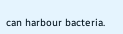can harbour bacteria.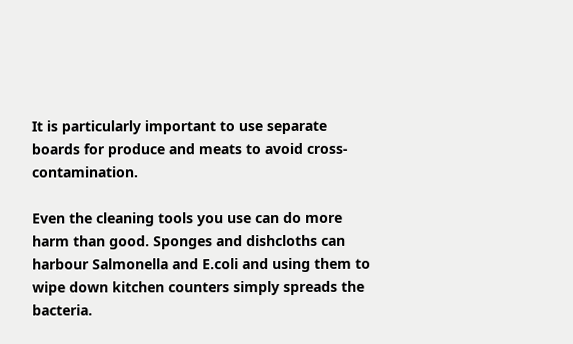It is particularly important to use separate boards for produce and meats to avoid cross-contamination.

Even the cleaning tools you use can do more harm than good. Sponges and dishcloths can harbour Salmonella and E.coli and using them to wipe down kitchen counters simply spreads the bacteria.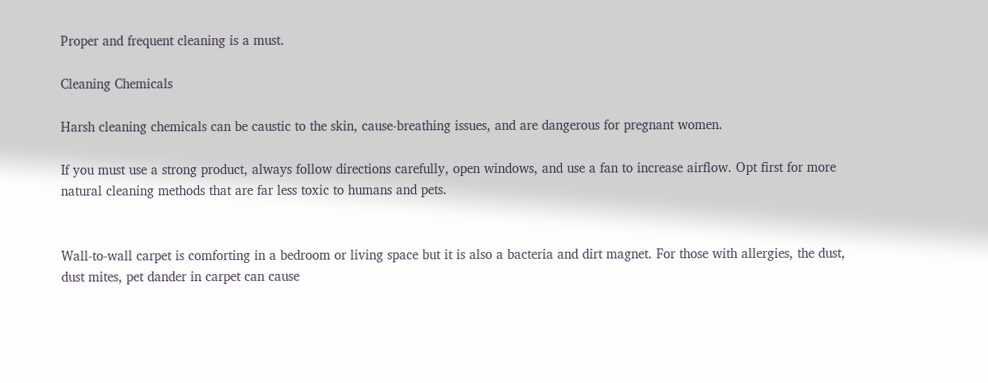Proper and frequent cleaning is a must.

Cleaning Chemicals

Harsh cleaning chemicals can be caustic to the skin, cause-breathing issues, and are dangerous for pregnant women.

If you must use a strong product, always follow directions carefully, open windows, and use a fan to increase airflow. Opt first for more natural cleaning methods that are far less toxic to humans and pets.


Wall-to-wall carpet is comforting in a bedroom or living space but it is also a bacteria and dirt magnet. For those with allergies, the dust, dust mites, pet dander in carpet can cause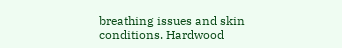breathing issues and skin conditions. Hardwood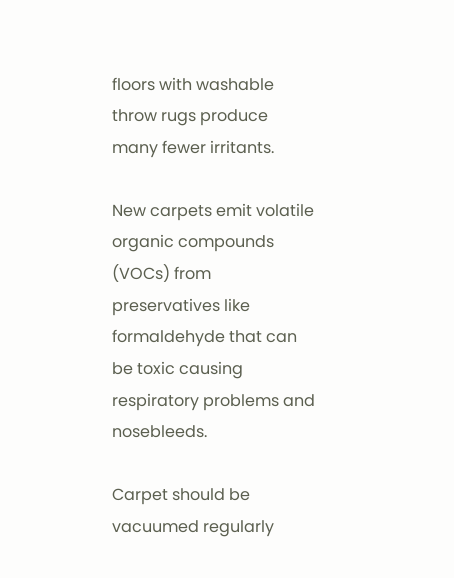floors with washable throw rugs produce many fewer irritants.

New carpets emit volatile organic compounds (VOCs) from preservatives like formaldehyde that can be toxic causing respiratory problems and nosebleeds.

Carpet should be vacuumed regularly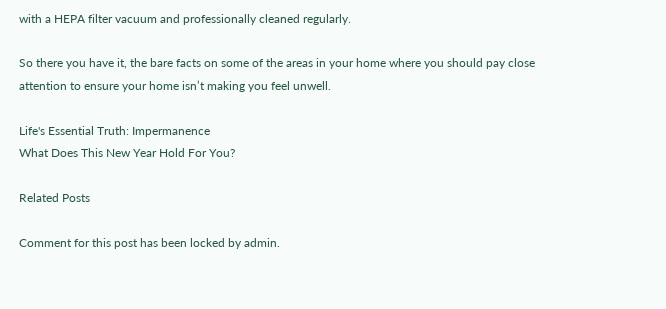with a HEPA filter vacuum and professionally cleaned regularly.

So there you have it, the bare facts on some of the areas in your home where you should pay close attention to ensure your home isn’t making you feel unwell.

Life's Essential Truth: Impermanence
What Does This New Year Hold For You?

Related Posts

Comment for this post has been locked by admin.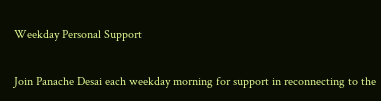Weekday Personal Support

Join Panache Desai each weekday morning for support in reconnecting to the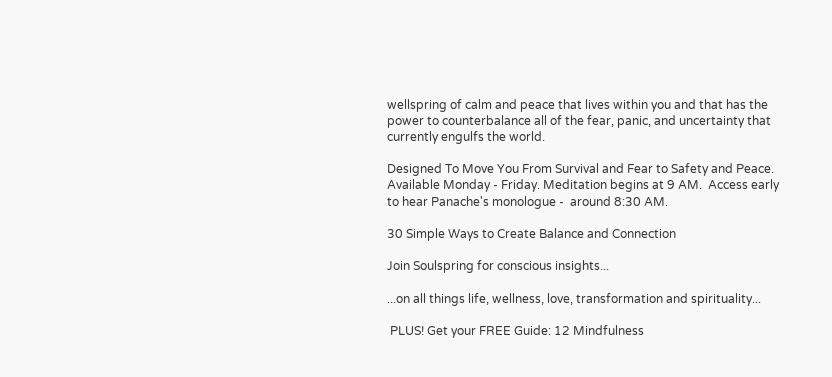wellspring of calm and peace that lives within you and that has the power to counterbalance all of the fear, panic, and uncertainty that currently engulfs the world.

Designed To Move You From Survival and Fear to Safety and Peace. Available Monday - Friday. Meditation begins at 9 AM.  Access early to hear Panache's monologue -  around 8:30 AM.

30 Simple Ways to Create Balance and Connection

Join Soulspring for conscious insights...

...on all things life, wellness, love, transformation and spirituality...

 PLUS! Get your FREE Guide: 12 Mindfulness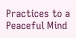Practices to a Peaceful Mind